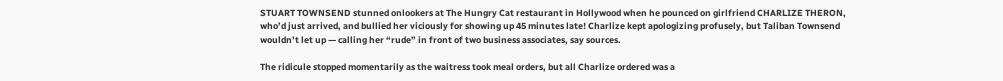STUART TOWNSEND stunned onlookers at The Hungry Cat restaurant in Hollywood when he pounced on girlfriend CHARLIZE THERON, who’d just arrived, and bullied her viciously for showing up 45 minutes late! Charlize kept apologizing profusely, but Taliban Townsend wouldn’t let up — calling her “rude” in front of two business associates, say sources.

The ridicule stopped momentarily as the waitress took meal orders, but all Charlize ordered was a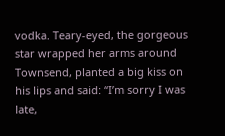vodka. Teary-eyed, the gorgeous star wrapped her arms around Townsend, planted a big kiss on his lips and said: “I’m sorry I was late,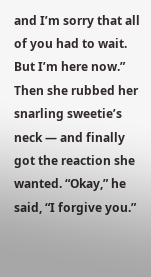and I’m sorry that all of you had to wait. But I’m here now.” Then she rubbed her snarling sweetie’s neck — and finally got the reaction she wanted. “Okay,” he said, “I forgive you.”